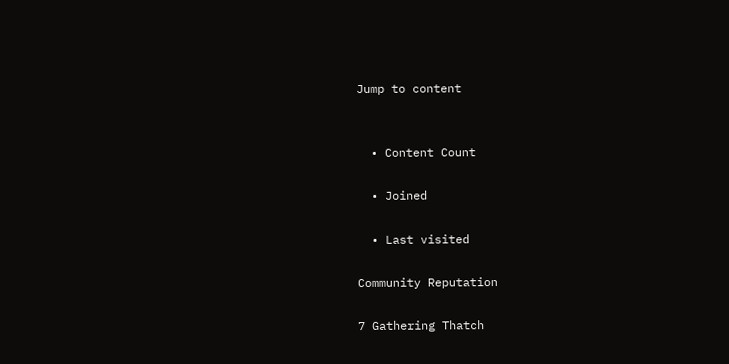Jump to content


  • Content Count

  • Joined

  • Last visited

Community Reputation

7 Gathering Thatch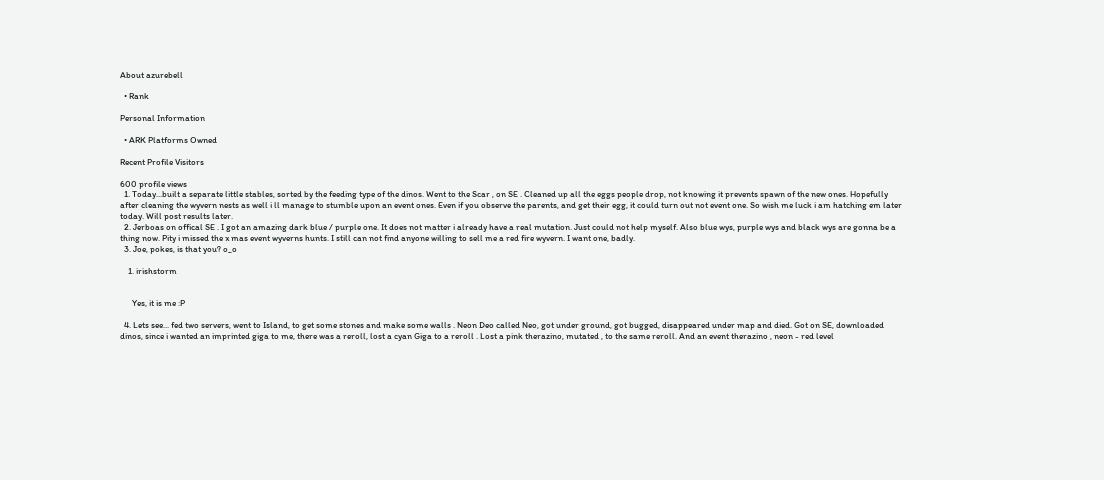About azurebell

  • Rank

Personal Information

  • ARK Platforms Owned

Recent Profile Visitors

600 profile views
  1. Today...built a separate little stables, sorted by the feeding type of the dinos. Went to the Scar , on SE . Cleaned up all the eggs people drop, not knowing it prevents spawn of the new ones. Hopefully after cleaning the wyvern nests as well i ll manage to stumble upon an event ones. Even if you observe the parents, and get their egg, it could turn out not event one. So wish me luck i am hatching em later today. Will post results later.
  2. Jerboas on offical SE . I got an amazing dark blue / purple one. It does not matter i already have a real mutation. Just could not help myself. Also blue wys, purple wys and black wys are gonna be a thing now. Pity i missed the x mas event wyverns hunts. I still can not find anyone willing to sell me a red fire wyvern. I want one, badly.
  3. Joe, pokes, is that you? o_o

    1. irishstorm


      Yes, it is me :P

  4. Lets see... fed two servers, went to Island, to get some stones and make some walls . Neon Deo called Neo, got under ground, got bugged, disappeared under map and died. Got on SE, downloaded dinos, since i wanted an imprinted giga to me, there was a reroll, lost a cyan Giga to a reroll . Lost a pink therazino, mutated , to the same reroll. And an event therazino , neon - red level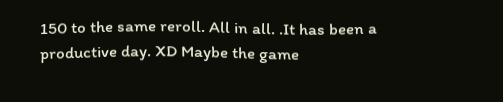150 to the same reroll. All in all. .It has been a productive day. XD Maybe the game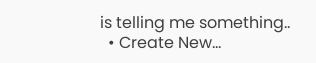is telling me something..
  • Create New...